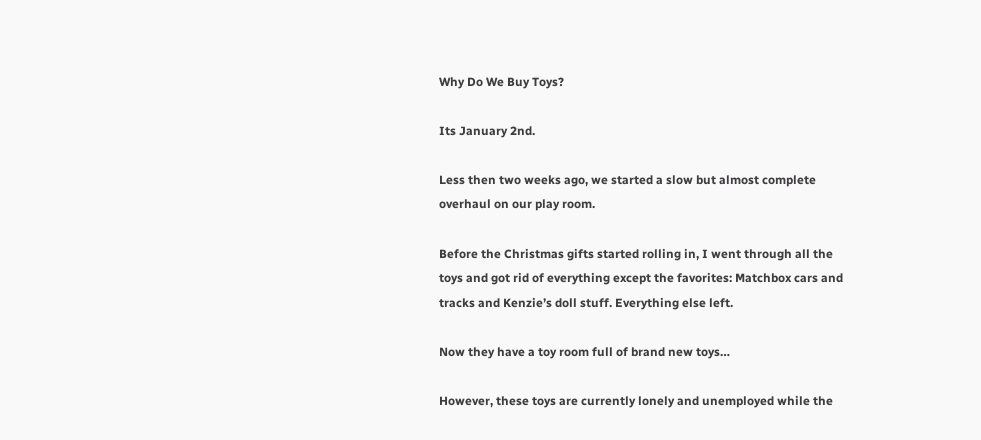Why Do We Buy Toys?

Its January 2nd.

Less then two weeks ago, we started a slow but almost complete overhaul on our play room.

Before the Christmas gifts started rolling in, I went through all the toys and got rid of everything except the favorites: Matchbox cars and tracks and Kenzie’s doll stuff. Everything else left.

Now they have a toy room full of brand new toys…

However, these toys are currently lonely and unemployed while the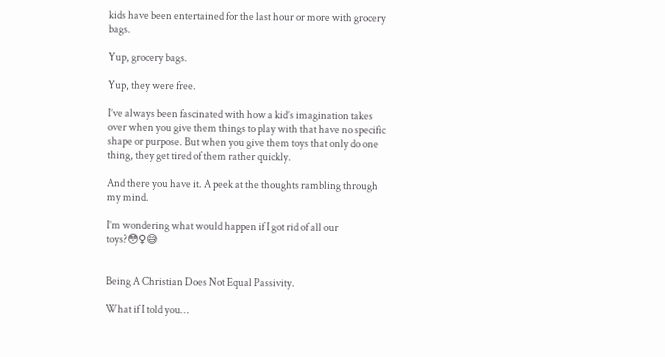kids have been entertained for the last hour or more with grocery bags.

Yup, grocery bags.

Yup, they were free.

I’ve always been fascinated with how a kid’s imagination takes over when you give them things to play with that have no specific shape or purpose. But when you give them toys that only do one thing, they get tired of them rather quickly.

And there you have it. A peek at the thoughts rambling through my mind.

I’m wondering what would happen if I got rid of all our toys?😳♀😅


Being A Christian Does Not Equal Passivity.

What if I told you…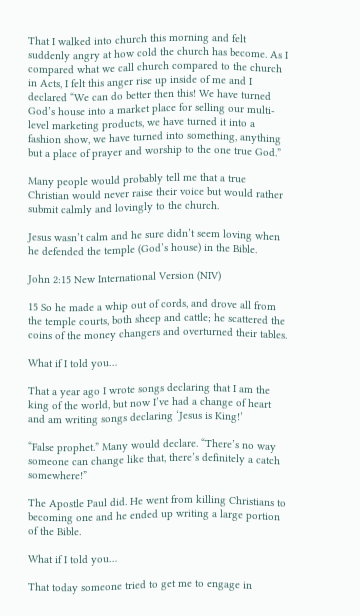That I walked into church this morning and felt suddenly angry at how cold the church has become. As I compared what we call church compared to the church in Acts, I felt this anger rise up inside of me and I declared “We can do better then this! We have turned God’s house into a market place for selling our multi-level marketing products, we have turned it into a fashion show, we have turned into something, anything but a place of prayer and worship to the one true God.”

Many people would probably tell me that a true Christian would never raise their voice but would rather submit calmly and lovingly to the church.

Jesus wasn’t calm and he sure didn’t seem loving when he defended the temple (God’s house) in the Bible.

John 2:15 New International Version (NIV)

15 So he made a whip out of cords, and drove all from the temple courts, both sheep and cattle; he scattered the coins of the money changers and overturned their tables.

What if I told you…

That a year ago I wrote songs declaring that I am the king of the world, but now I’ve had a change of heart and am writing songs declaring ‘Jesus is King!’

“False prophet.” Many would declare. “There’s no way someone can change like that, there’s definitely a catch somewhere!”

The Apostle Paul did. He went from killing Christians to becoming one and he ended up writing a large portion of the Bible.

What if I told you…

That today someone tried to get me to engage in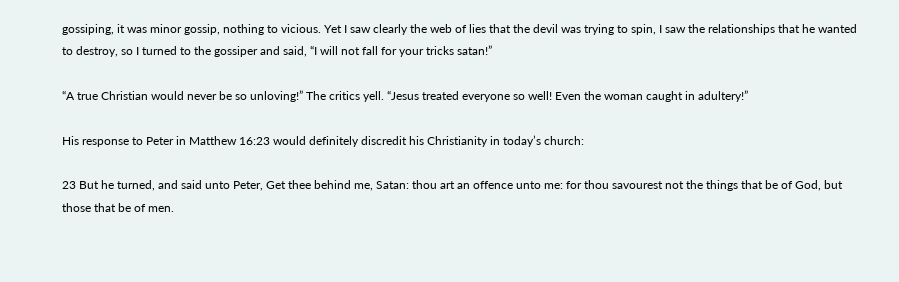gossiping, it was minor gossip, nothing to vicious. Yet I saw clearly the web of lies that the devil was trying to spin, I saw the relationships that he wanted to destroy, so I turned to the gossiper and said, “I will not fall for your tricks satan!”

“A true Christian would never be so unloving!” The critics yell. “Jesus treated everyone so well! Even the woman caught in adultery!”

His response to Peter in Matthew 16:23 would definitely discredit his Christianity in today’s church:

23 But he turned, and said unto Peter, Get thee behind me, Satan: thou art an offence unto me: for thou savourest not the things that be of God, but those that be of men.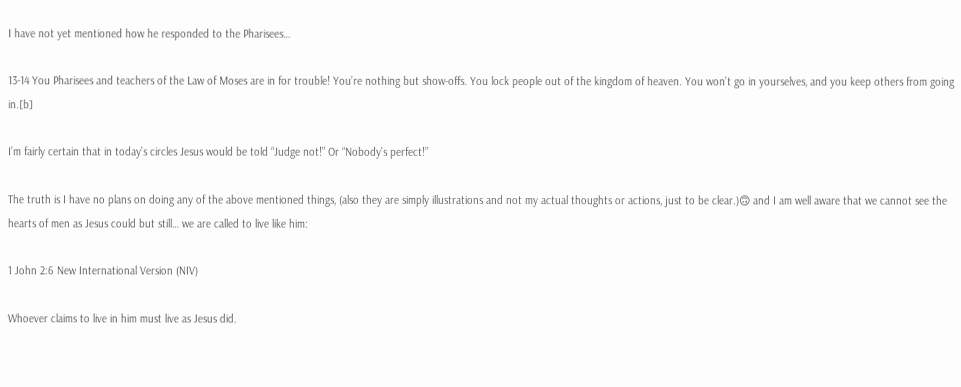I have not yet mentioned how he responded to the Pharisees…

13-14 You Pharisees and teachers of the Law of Moses are in for trouble! You’re nothing but show-offs. You lock people out of the kingdom of heaven. You won’t go in yourselves, and you keep others from going in.[b]

I’m fairly certain that in today’s circles Jesus would be told “Judge not!” Or “Nobody’s perfect!”

The truth is I have no plans on doing any of the above mentioned things, (also they are simply illustrations and not my actual thoughts or actions, just to be clear.)🙃 and I am well aware that we cannot see the hearts of men as Jesus could but still… we are called to live like him:

1 John 2:6 New International Version (NIV)

Whoever claims to live in him must live as Jesus did.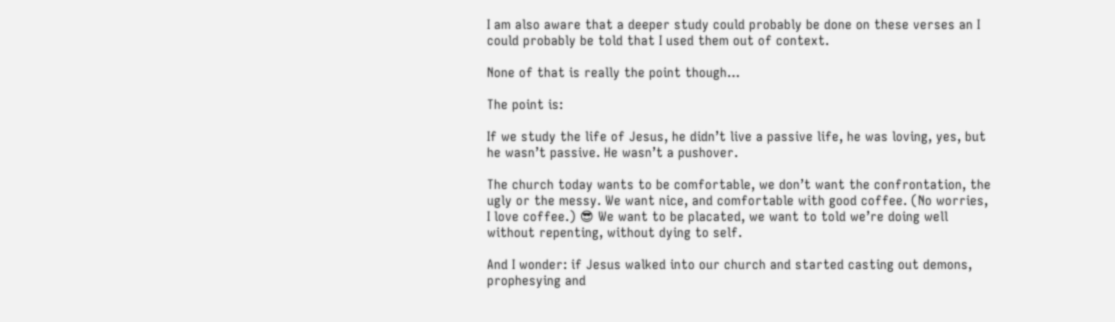I am also aware that a deeper study could probably be done on these verses an I could probably be told that I used them out of context.

None of that is really the point though…

The point is:

If we study the life of Jesus, he didn’t live a passive life, he was loving, yes, but he wasn’t passive. He wasn’t a pushover.

The church today wants to be comfortable, we don’t want the confrontation, the ugly or the messy. We want nice, and comfortable with good coffee. (No worries, I love coffee.) 😎 We want to be placated, we want to told we’re doing well without repenting, without dying to self.

And I wonder: if Jesus walked into our church and started casting out demons, prophesying and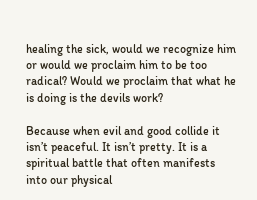healing the sick, would we recognize him or would we proclaim him to be too radical? Would we proclaim that what he is doing is the devils work?

Because when evil and good collide it isn’t peaceful. It isn’t pretty. It is a spiritual battle that often manifests into our physical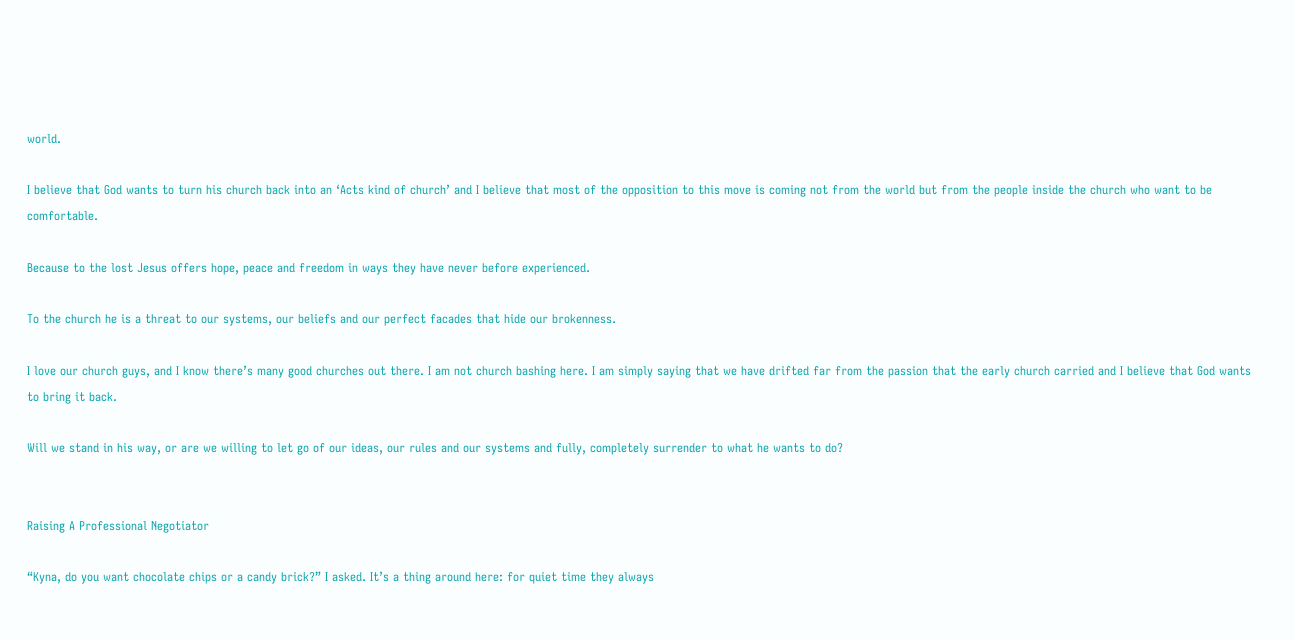world.

I believe that God wants to turn his church back into an ‘Acts kind of church’ and I believe that most of the opposition to this move is coming not from the world but from the people inside the church who want to be comfortable.

Because to the lost Jesus offers hope, peace and freedom in ways they have never before experienced.

To the church he is a threat to our systems, our beliefs and our perfect facades that hide our brokenness.

I love our church guys, and I know there’s many good churches out there. I am not church bashing here. I am simply saying that we have drifted far from the passion that the early church carried and I believe that God wants to bring it back.

Will we stand in his way, or are we willing to let go of our ideas, our rules and our systems and fully, completely surrender to what he wants to do?


Raising A Professional Negotiator

“Kyna, do you want chocolate chips or a candy brick?” I asked. It’s a thing around here: for quiet time they always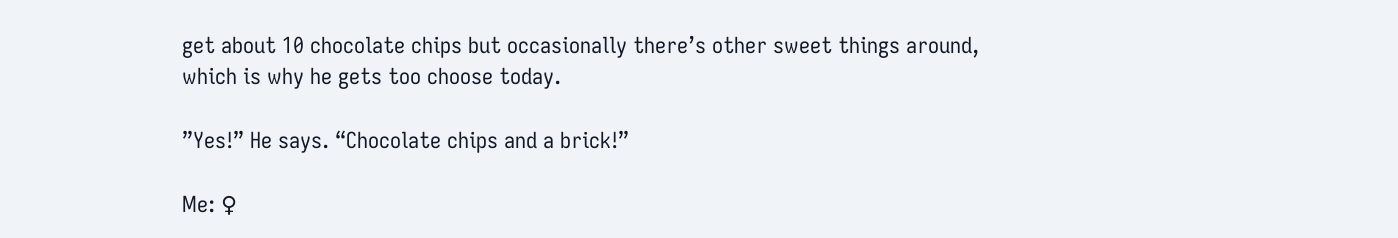get about 10 chocolate chips but occasionally there’s other sweet things around, which is why he gets too choose today.

”Yes!” He says. “Chocolate chips and a brick!”

Me: ♀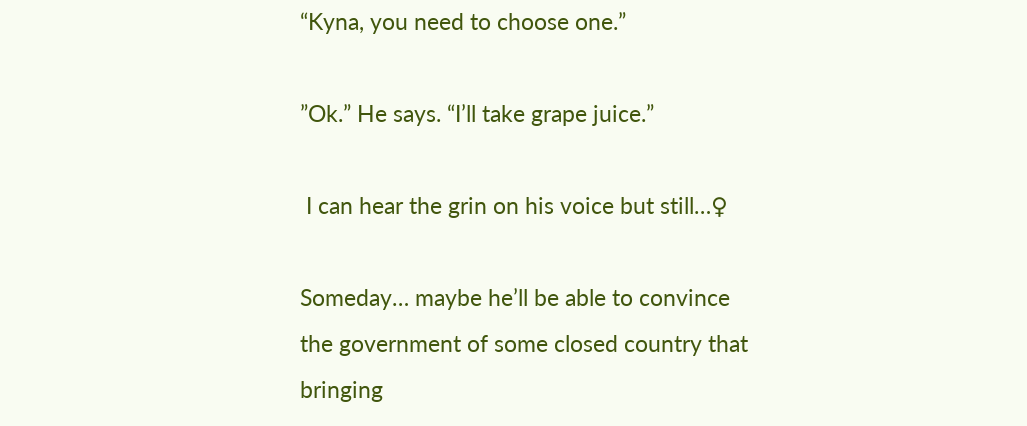“Kyna, you need to choose one.”

”Ok.” He says. “I’ll take grape juice.”

 I can hear the grin on his voice but still…♀

Someday… maybe he’ll be able to convince the government of some closed country that bringing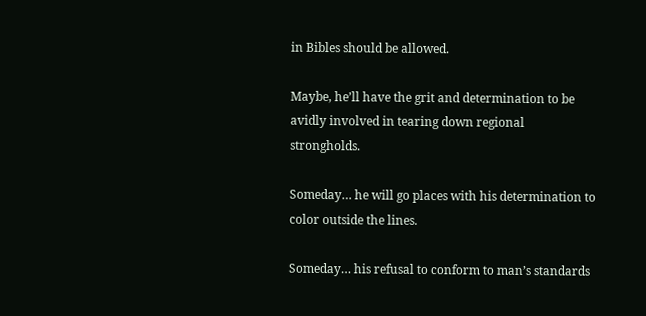in Bibles should be allowed.

Maybe, he’ll have the grit and determination to be avidly involved in tearing down regional strongholds.

Someday… he will go places with his determination to color outside the lines.

Someday… his refusal to conform to man’s standards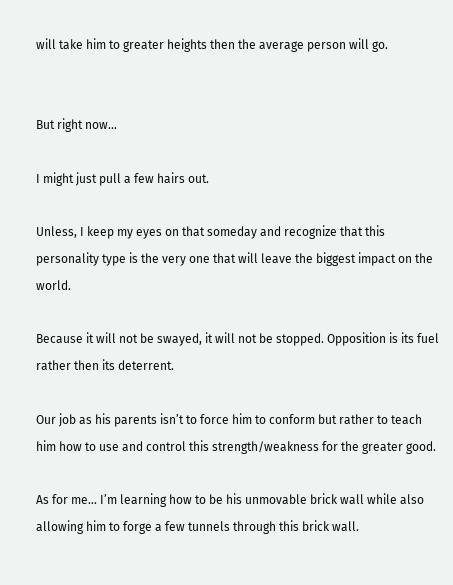will take him to greater heights then the average person will go.


But right now…

I might just pull a few hairs out.

Unless, I keep my eyes on that someday and recognize that this personality type is the very one that will leave the biggest impact on the world.

Because it will not be swayed, it will not be stopped. Opposition is its fuel rather then its deterrent.

Our job as his parents isn’t to force him to conform but rather to teach him how to use and control this strength/weakness for the greater good.

As for me… I’m learning how to be his unmovable brick wall while also allowing him to forge a few tunnels through this brick wall.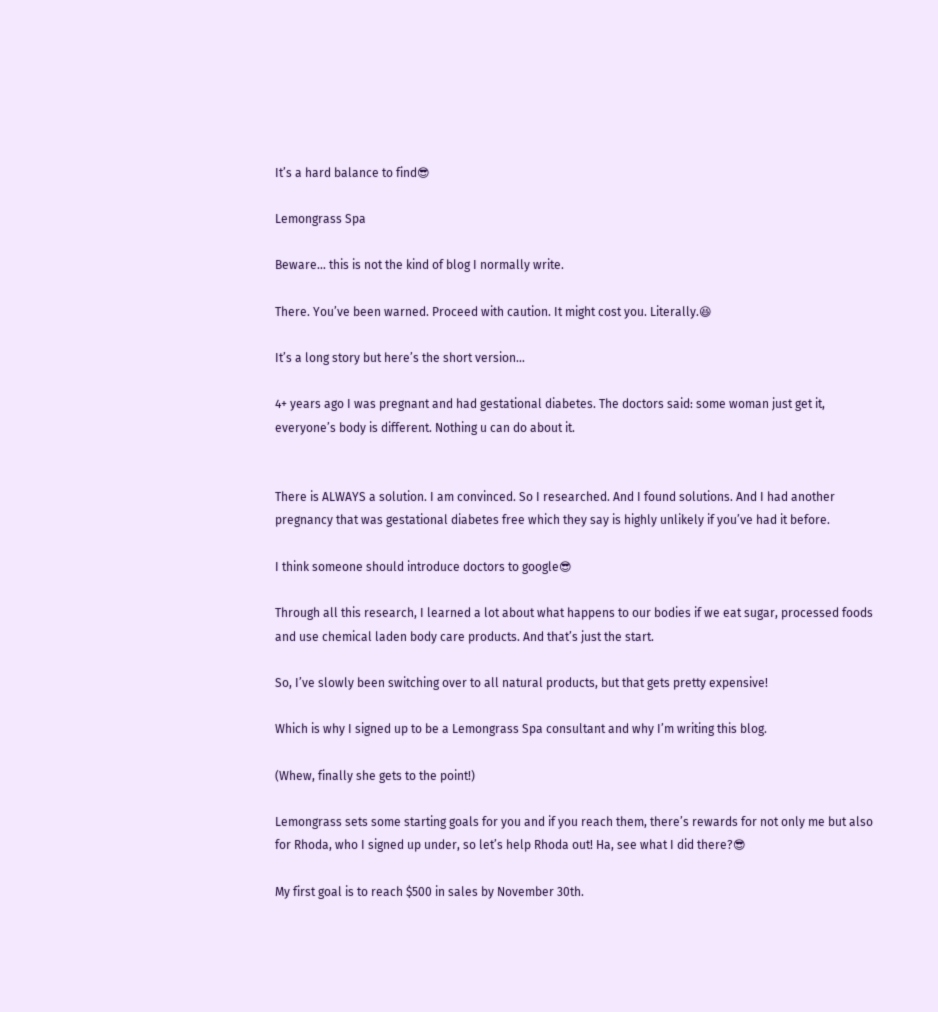It’s a hard balance to find😎

Lemongrass Spa

Beware… this is not the kind of blog I normally write.

There. You’ve been warned. Proceed with caution. It might cost you. Literally.😆

It’s a long story but here’s the short version…

4+ years ago I was pregnant and had gestational diabetes. The doctors said: some woman just get it, everyone’s body is different. Nothing u can do about it.


There is ALWAYS a solution. I am convinced. So I researched. And I found solutions. And I had another pregnancy that was gestational diabetes free which they say is highly unlikely if you’ve had it before.

I think someone should introduce doctors to google😎

Through all this research, I learned a lot about what happens to our bodies if we eat sugar, processed foods and use chemical laden body care products. And that’s just the start.

So, I’ve slowly been switching over to all natural products, but that gets pretty expensive!

Which is why I signed up to be a Lemongrass Spa consultant and why I’m writing this blog.

(Whew, finally she gets to the point!)

Lemongrass sets some starting goals for you and if you reach them, there’s rewards for not only me but also for Rhoda, who I signed up under, so let’s help Rhoda out! Ha, see what I did there?😎

My first goal is to reach $500 in sales by November 30th.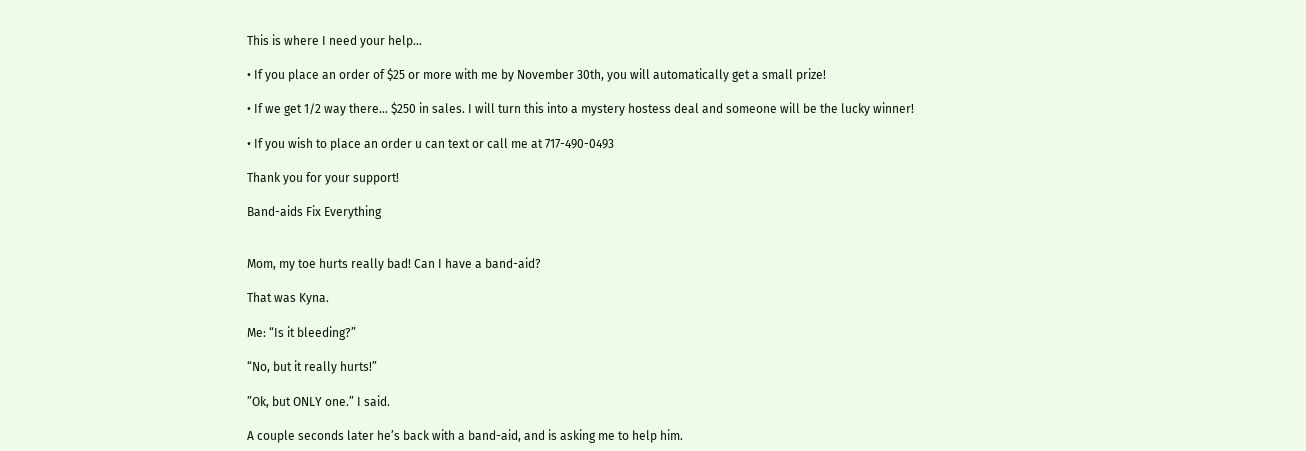This is where I need your help…

• If you place an order of $25 or more with me by November 30th, you will automatically get a small prize!

• If we get 1/2 way there… $250 in sales. I will turn this into a mystery hostess deal and someone will be the lucky winner!

• If you wish to place an order u can text or call me at 717-490-0493

Thank you for your support!

Band-aids Fix Everything


Mom, my toe hurts really bad! Can I have a band-aid?

That was Kyna.

Me: “Is it bleeding?”

“No, but it really hurts!”

”Ok, but ONLY one.” I said.

A couple seconds later he’s back with a band-aid, and is asking me to help him.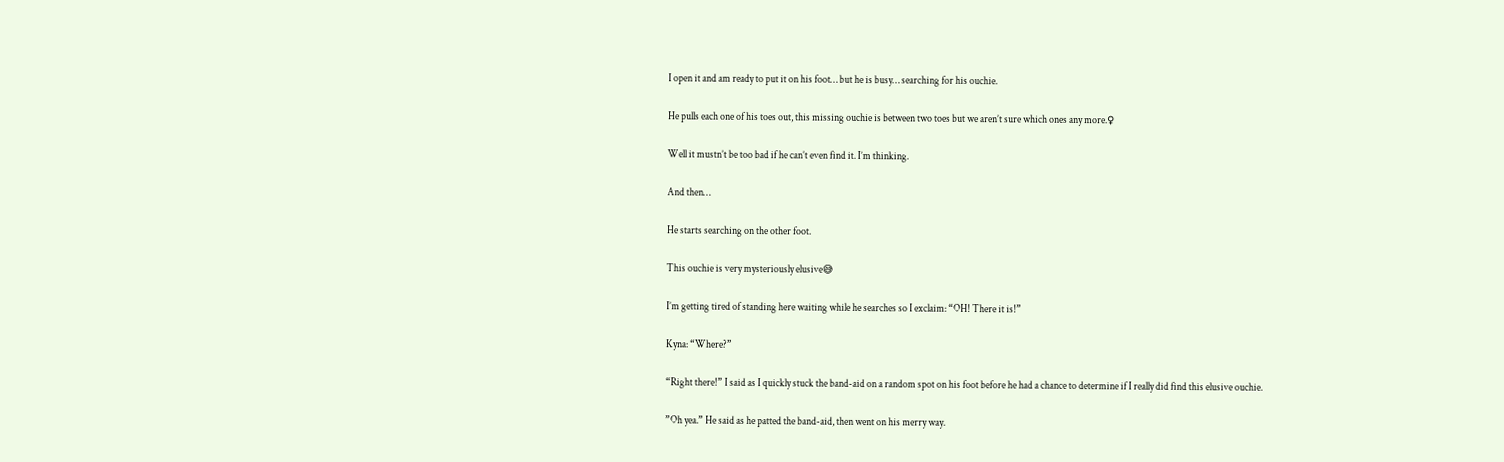I open it and am ready to put it on his foot… but he is busy… searching for his ouchie.

He pulls each one of his toes out, this missing ouchie is between two toes but we aren’t sure which ones any more.♀

Well it mustn’t be too bad if he can’t even find it. I’m thinking.

And then…

He starts searching on the other foot.

This ouchie is very mysteriously elusive😅

I’m getting tired of standing here waiting while he searches so I exclaim: “OH! There it is!”

Kyna: “Where?”

“Right there!” I said as I quickly stuck the band-aid on a random spot on his foot before he had a chance to determine if I really did find this elusive ouchie.

”Oh yea.” He said as he patted the band-aid, then went on his merry way.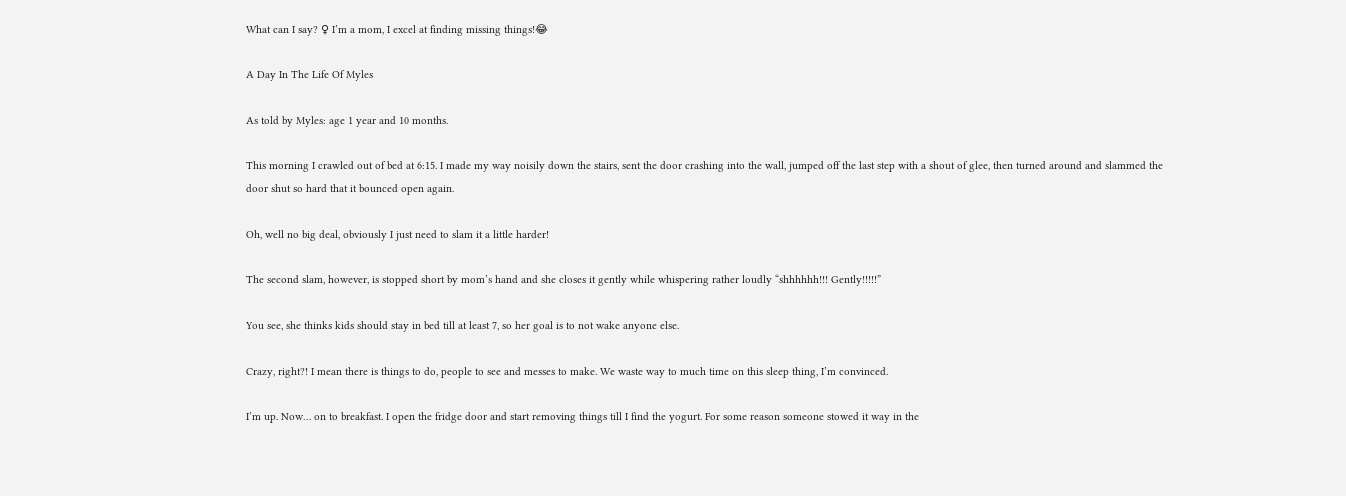What can I say? ♀ I’m a mom, I excel at finding missing things!😂

A Day In The Life Of Myles

As told by Myles: age 1 year and 10 months.

This morning I crawled out of bed at 6:15. I made my way noisily down the stairs, sent the door crashing into the wall, jumped off the last step with a shout of glee, then turned around and slammed the door shut so hard that it bounced open again.

Oh, well no big deal, obviously I just need to slam it a little harder!

The second slam, however, is stopped short by mom’s hand and she closes it gently while whispering rather loudly “shhhhhh!!! Gently!!!!!”

You see, she thinks kids should stay in bed till at least 7, so her goal is to not wake anyone else.

Crazy, right?! I mean there is things to do, people to see and messes to make. We waste way to much time on this sleep thing, I’m convinced.

I’m up. Now… on to breakfast. I open the fridge door and start removing things till I find the yogurt. For some reason someone stowed it way in the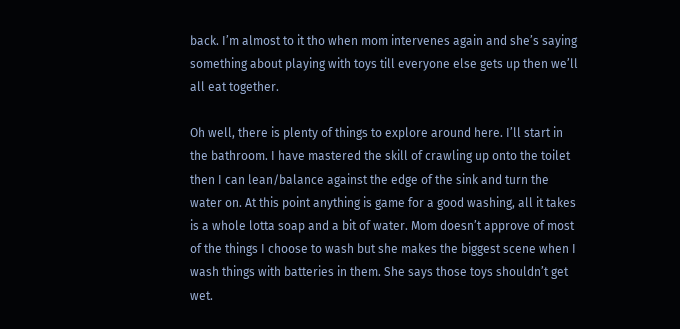back. I’m almost to it tho when mom intervenes again and she’s saying something about playing with toys till everyone else gets up then we’ll all eat together.

Oh well, there is plenty of things to explore around here. I’ll start in the bathroom. I have mastered the skill of crawling up onto the toilet then I can lean/balance against the edge of the sink and turn the water on. At this point anything is game for a good washing, all it takes is a whole lotta soap and a bit of water. Mom doesn’t approve of most of the things I choose to wash but she makes the biggest scene when I wash things with batteries in them. She says those toys shouldn’t get wet.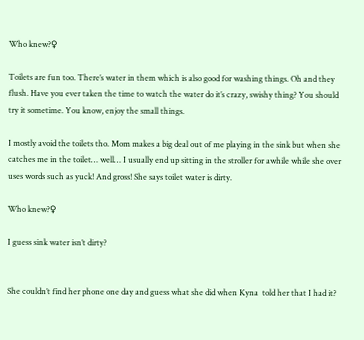Who knew?♀

Toilets are fun too. There’s water in them which is also good for washing things. Oh and they flush. Have you ever taken the time to watch the water do it’s crazy, swishy thing? You should try it sometime. You know, enjoy the small things.

I mostly avoid the toilets tho. Mom makes a big deal out of me playing in the sink but when she catches me in the toilet… well… I usually end up sitting in the stroller for awhile while she over uses words such as yuck! And gross! She says toilet water is dirty.

Who knew?♀

I guess sink water isn’t dirty?


She couldn’t find her phone one day and guess what she did when Kyna  told her that I had it?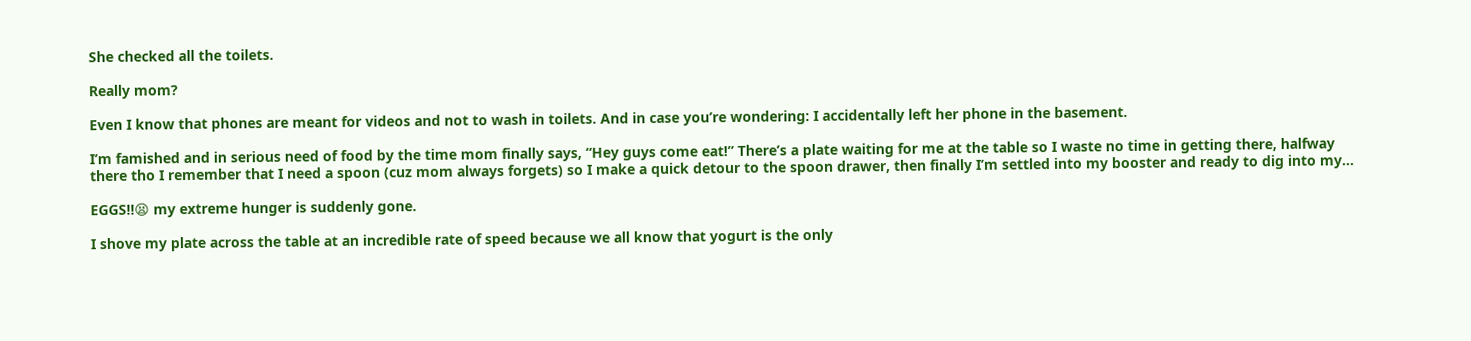She checked all the toilets.

Really mom?

Even I know that phones are meant for videos and not to wash in toilets. And in case you’re wondering: I accidentally left her phone in the basement.

I’m famished and in serious need of food by the time mom finally says, “Hey guys come eat!” There’s a plate waiting for me at the table so I waste no time in getting there, halfway there tho I remember that I need a spoon (cuz mom always forgets) so I make a quick detour to the spoon drawer, then finally I’m settled into my booster and ready to dig into my…

EGGS!!😫 my extreme hunger is suddenly gone.

I shove my plate across the table at an incredible rate of speed because we all know that yogurt is the only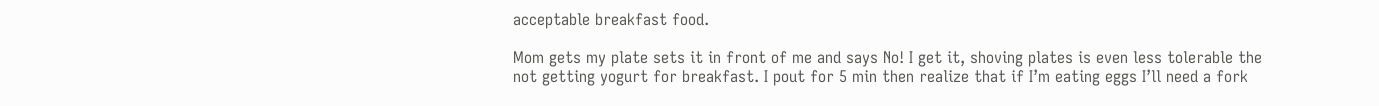acceptable breakfast food.

Mom gets my plate sets it in front of me and says No! I get it, shoving plates is even less tolerable the not getting yogurt for breakfast. I pout for 5 min then realize that if I’m eating eggs I’ll need a fork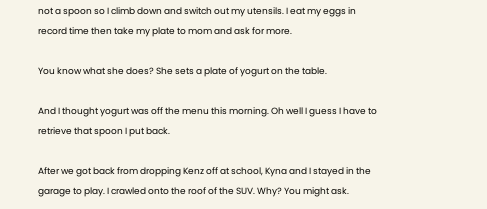not a spoon so I climb down and switch out my utensils. I eat my eggs in record time then take my plate to mom and ask for more.

You know what she does? She sets a plate of yogurt on the table.

And I thought yogurt was off the menu this morning. Oh well I guess I have to retrieve that spoon I put back.

After we got back from dropping Kenz off at school, Kyna and I stayed in the garage to play. I crawled onto the roof of the SUV. Why? You might ask.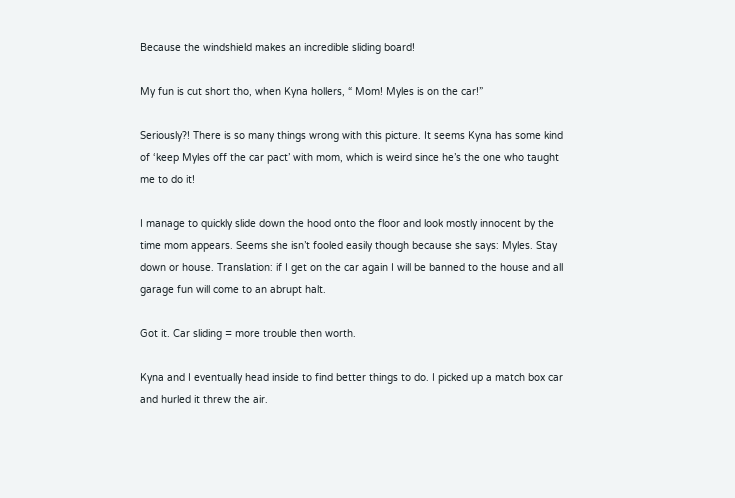Because the windshield makes an incredible sliding board!

My fun is cut short tho, when Kyna hollers, “ Mom! Myles is on the car!”

Seriously?! There is so many things wrong with this picture. It seems Kyna has some kind of ‘keep Myles off the car pact’ with mom, which is weird since he’s the one who taught me to do it!

I manage to quickly slide down the hood onto the floor and look mostly innocent by the time mom appears. Seems she isn’t fooled easily though because she says: Myles. Stay down or house. Translation: if I get on the car again I will be banned to the house and all garage fun will come to an abrupt halt.

Got it. Car sliding = more trouble then worth.

Kyna and I eventually head inside to find better things to do. I picked up a match box car and hurled it threw the air.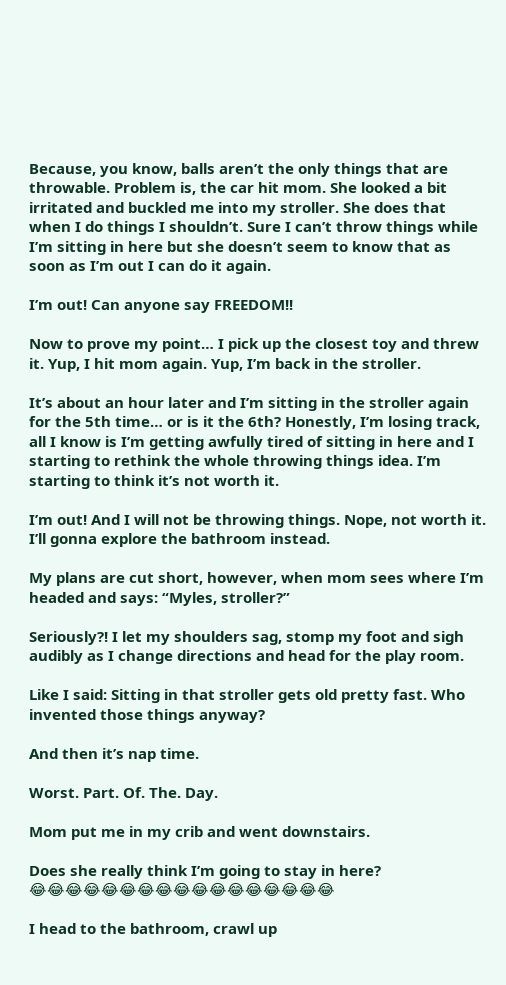Because, you know, balls aren’t the only things that are throwable. Problem is, the car hit mom. She looked a bit irritated and buckled me into my stroller. She does that when I do things I shouldn’t. Sure I can’t throw things while I’m sitting in here but she doesn’t seem to know that as soon as I’m out I can do it again.

I’m out! Can anyone say FREEDOM!!

Now to prove my point… I pick up the closest toy and threw it. Yup, I hit mom again. Yup, I’m back in the stroller.

It’s about an hour later and I’m sitting in the stroller again for the 5th time… or is it the 6th? Honestly, I’m losing track, all I know is I’m getting awfully tired of sitting in here and I starting to rethink the whole throwing things idea. I’m starting to think it’s not worth it.

I’m out! And I will not be throwing things. Nope, not worth it. I’ll gonna explore the bathroom instead.

My plans are cut short, however, when mom sees where I’m headed and says: “Myles, stroller?”

Seriously?! I let my shoulders sag, stomp my foot and sigh audibly as I change directions and head for the play room.

Like I said: Sitting in that stroller gets old pretty fast. Who invented those things anyway?

And then it’s nap time.

Worst. Part. Of. The. Day.

Mom put me in my crib and went downstairs.

Does she really think I’m going to stay in here? 😂😂😂😂😂😂😂😂😂😂😂😂😂😂😂😂😂

I head to the bathroom, crawl up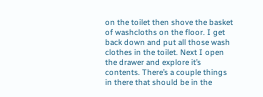on the toilet then shove the basket of washcloths on the floor. I get back down and put all those wash clothes in the toilet. Next I open the drawer and explore it’s contents. There’s a couple things in there that should be in the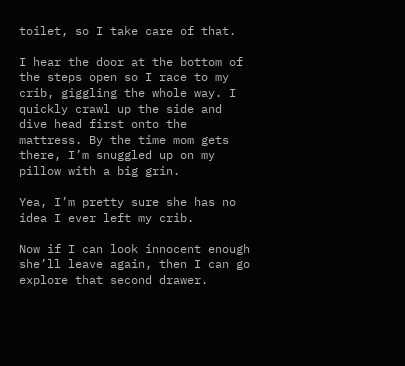toilet, so I take care of that.

I hear the door at the bottom of the steps open so I race to my crib, giggling the whole way. I quickly crawl up the side and dive head first onto the mattress. By the time mom gets there, I’m snuggled up on my pillow with a big grin.

Yea, I’m pretty sure she has no idea I ever left my crib.

Now if I can look innocent enough she’ll leave again, then I can go explore that second drawer.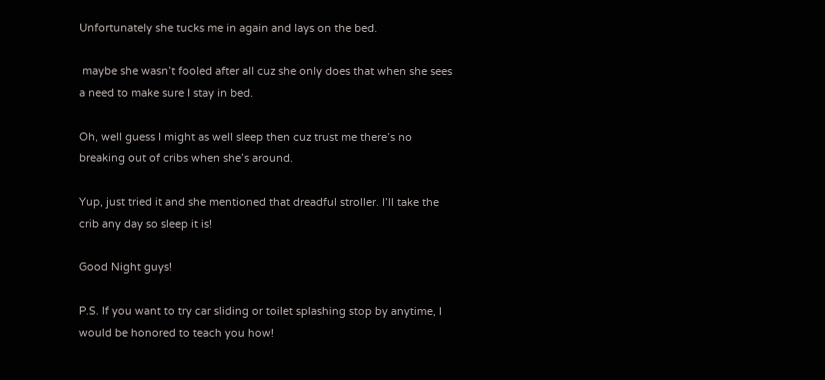Unfortunately she tucks me in again and lays on the bed.

 maybe she wasn’t fooled after all cuz she only does that when she sees a need to make sure I stay in bed.

Oh, well guess I might as well sleep then cuz trust me there’s no breaking out of cribs when she’s around.

Yup, just tried it and she mentioned that dreadful stroller. I’ll take the crib any day so sleep it is!

Good Night guys!

P.S. If you want to try car sliding or toilet splashing stop by anytime, I would be honored to teach you how!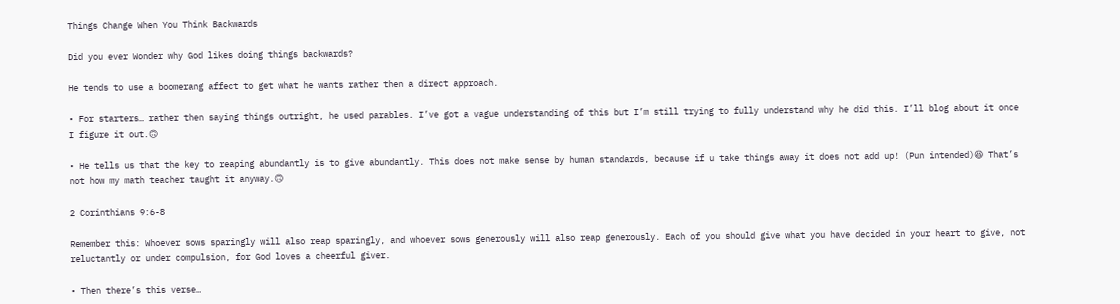Things Change When You Think Backwards

Did you ever Wonder why God likes doing things backwards?

He tends to use a boomerang affect to get what he wants rather then a direct approach.

• For starters… rather then saying things outright, he used parables. I’ve got a vague understanding of this but I’m still trying to fully understand why he did this. I’ll blog about it once I figure it out.🙃

• He tells us that the key to reaping abundantly is to give abundantly. This does not make sense by human standards, because if u take things away it does not add up! (Pun intended)😆 That’s not how my math teacher taught it anyway.🙃

2 Corinthians 9:6-8

Remember this: Whoever sows sparingly will also reap sparingly, and whoever sows generously will also reap generously. Each of you should give what you have decided in your heart to give, not reluctantly or under compulsion, for God loves a cheerful giver.

• Then there’s this verse…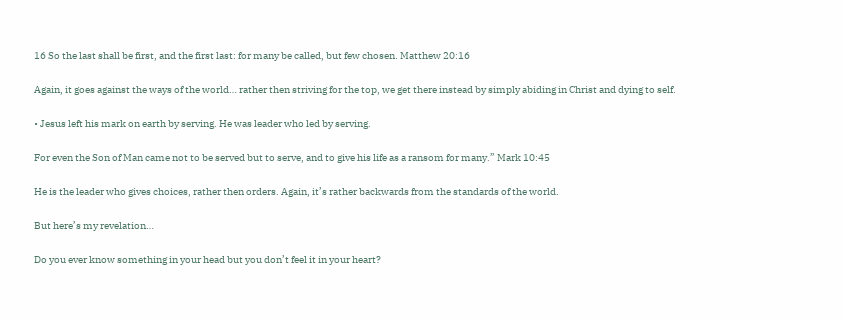16 So the last shall be first, and the first last: for many be called, but few chosen. Matthew 20:16

Again, it goes against the ways of the world… rather then striving for the top, we get there instead by simply abiding in Christ and dying to self.

• Jesus left his mark on earth by serving. He was leader who led by serving.

For even the Son of Man came not to be served but to serve, and to give his life as a ransom for many.” Mark 10:45

He is the leader who gives choices, rather then orders. Again, it’s rather backwards from the standards of the world.

But here’s my revelation…

Do you ever know something in your head but you don’t feel it in your heart?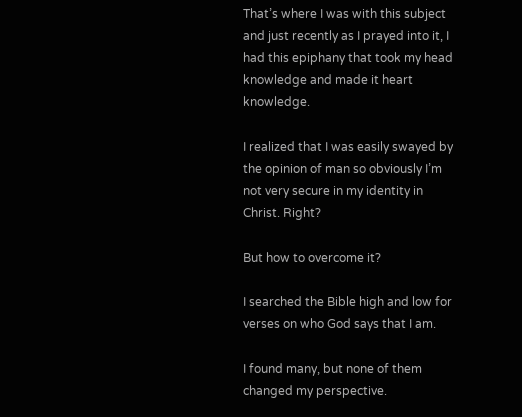That’s where I was with this subject and just recently as I prayed into it, I had this epiphany that took my head knowledge and made it heart knowledge.

I realized that I was easily swayed by the opinion of man so obviously I’m not very secure in my identity in Christ. Right?

But how to overcome it?

I searched the Bible high and low for verses on who God says that I am.

I found many, but none of them changed my perspective.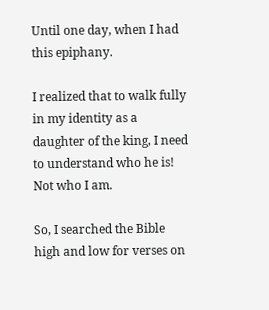Until one day, when I had this epiphany.

I realized that to walk fully in my identity as a daughter of the king, I need to understand who he is! Not who I am.

So, I searched the Bible high and low for verses on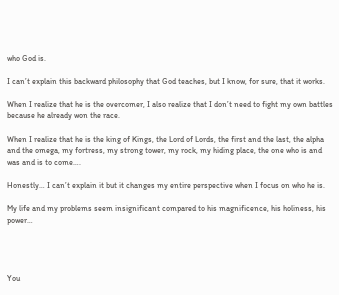who God is.

I can’t explain this backward philosophy that God teaches, but I know, for sure, that it works.

When I realize that he is the overcomer, I also realize that I don’t need to fight my own battles because he already won the race.

When I realize that he is the king of Kings, the Lord of Lords, the first and the last, the alpha and the omega, my fortress, my strong tower, my rock, my hiding place, the one who is and was and is to come….

Honestly… I can’t explain it but it changes my entire perspective when I focus on who he is.

My life and my problems seem insignificant compared to his magnificence, his holiness, his power…




You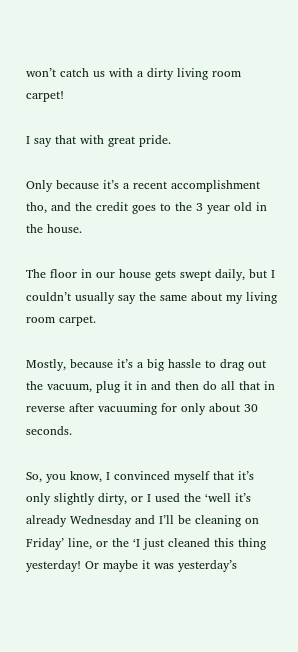won’t catch us with a dirty living room carpet!

I say that with great pride.

Only because it’s a recent accomplishment tho, and the credit goes to the 3 year old in the house.

The floor in our house gets swept daily, but I couldn’t usually say the same about my living room carpet.

Mostly, because it’s a big hassle to drag out the vacuum, plug it in and then do all that in reverse after vacuuming for only about 30 seconds.

So, you know, I convinced myself that it’s only slightly dirty, or I used the ‘well it’s already Wednesday and I’ll be cleaning on Friday’ line, or the ‘I just cleaned this thing yesterday! Or maybe it was yesterday’s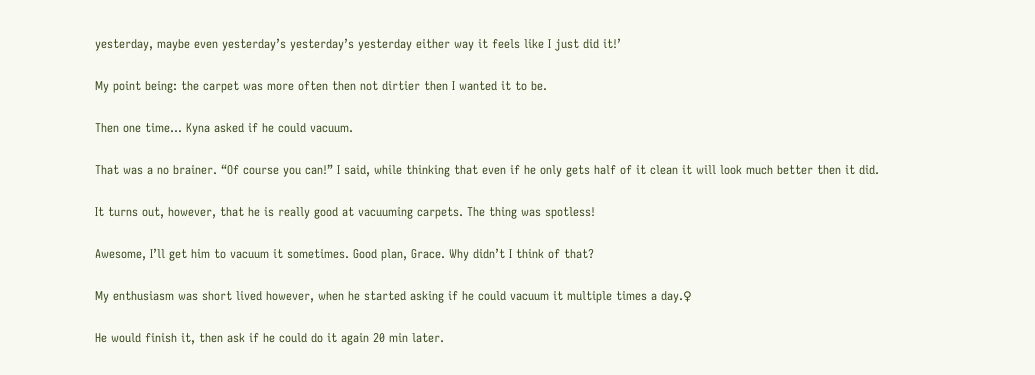yesterday, maybe even yesterday’s yesterday’s yesterday either way it feels like I just did it!’

My point being: the carpet was more often then not dirtier then I wanted it to be.

Then one time… Kyna asked if he could vacuum.

That was a no brainer. “Of course you can!” I said, while thinking that even if he only gets half of it clean it will look much better then it did.

It turns out, however, that he is really good at vacuuming carpets. The thing was spotless!

Awesome, I’ll get him to vacuum it sometimes. Good plan, Grace. Why didn’t I think of that?

My enthusiasm was short lived however, when he started asking if he could vacuum it multiple times a day.♀

He would finish it, then ask if he could do it again 20 min later.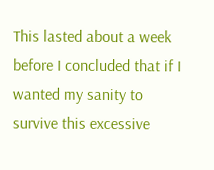This lasted about a week before I concluded that if I wanted my sanity to survive this excessive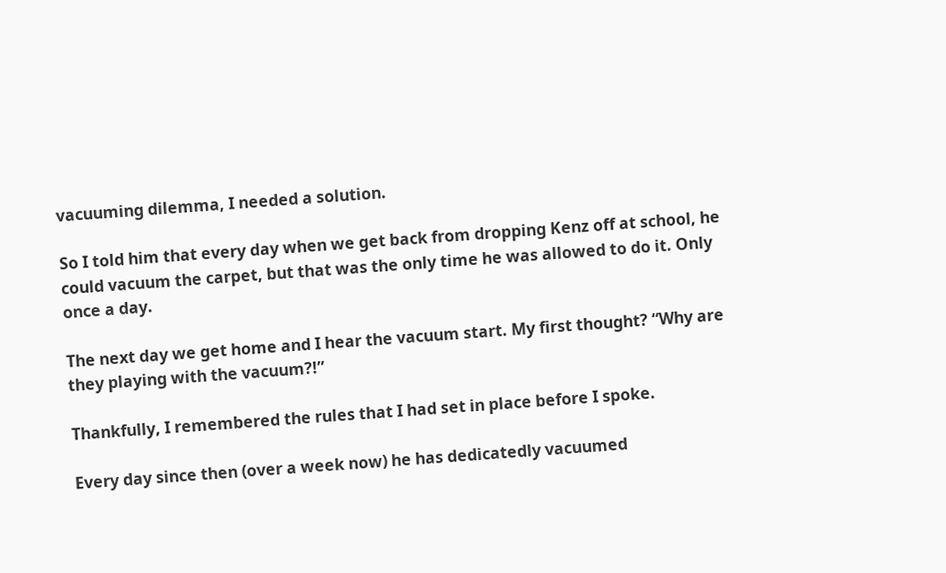vacuuming dilemma, I needed a solution.

So I told him that every day when we get back from dropping Kenz off at school, he could vacuum the carpet, but that was the only time he was allowed to do it. Only once a day.

The next day we get home and I hear the vacuum start. My first thought? “Why are they playing with the vacuum?!”

Thankfully, I remembered the rules that I had set in place before I spoke.

Every day since then (over a week now) he has dedicatedly vacuumed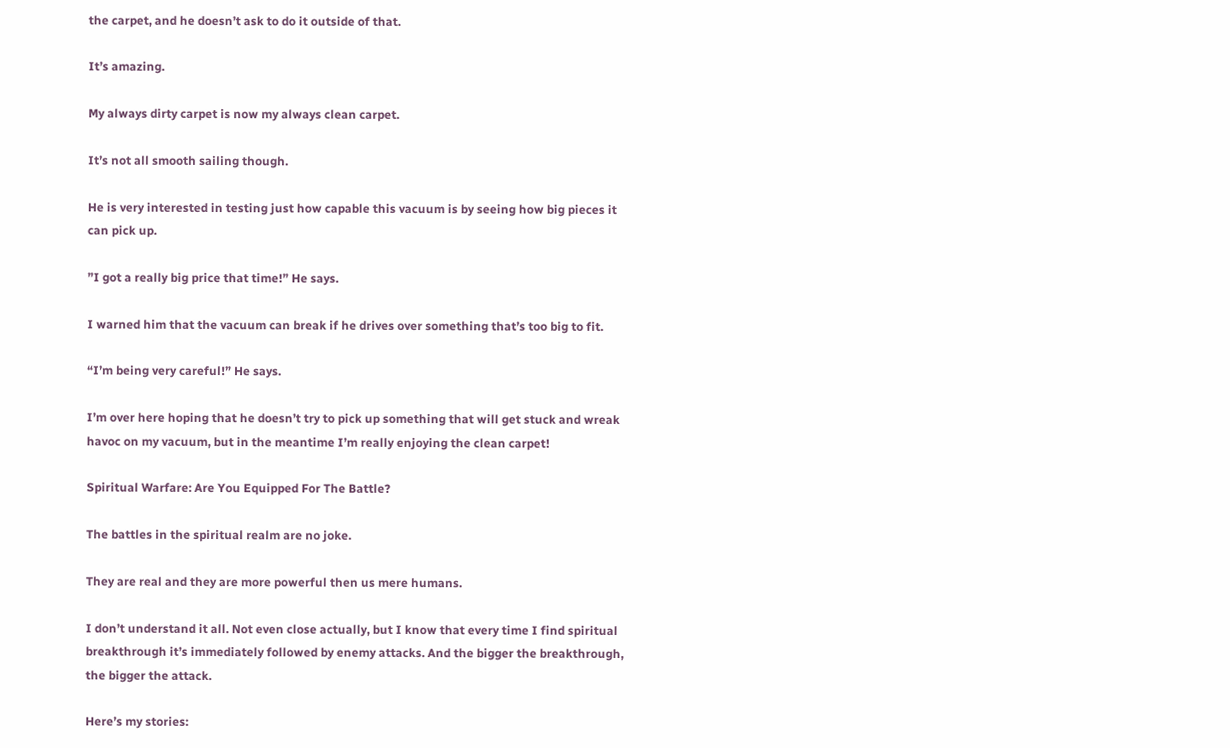the carpet, and he doesn’t ask to do it outside of that.

It’s amazing.

My always dirty carpet is now my always clean carpet.

It’s not all smooth sailing though.

He is very interested in testing just how capable this vacuum is by seeing how big pieces it can pick up.

”I got a really big price that time!” He says.

I warned him that the vacuum can break if he drives over something that’s too big to fit.

“I’m being very careful!” He says.

I’m over here hoping that he doesn’t try to pick up something that will get stuck and wreak havoc on my vacuum, but in the meantime I’m really enjoying the clean carpet!

Spiritual Warfare: Are You Equipped For The Battle?

The battles in the spiritual realm are no joke.

They are real and they are more powerful then us mere humans.

I don’t understand it all. Not even close actually, but I know that every time I find spiritual breakthrough it’s immediately followed by enemy attacks. And the bigger the breakthrough, the bigger the attack.

Here’s my stories: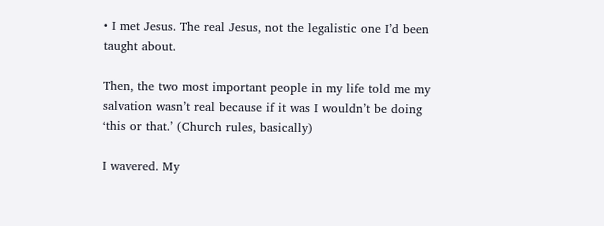• I met Jesus. The real Jesus, not the legalistic one I’d been taught about.

Then, the two most important people in my life told me my salvation wasn’t real because if it was I wouldn’t be doing ‘this or that.’ (Church rules, basically)

I wavered. My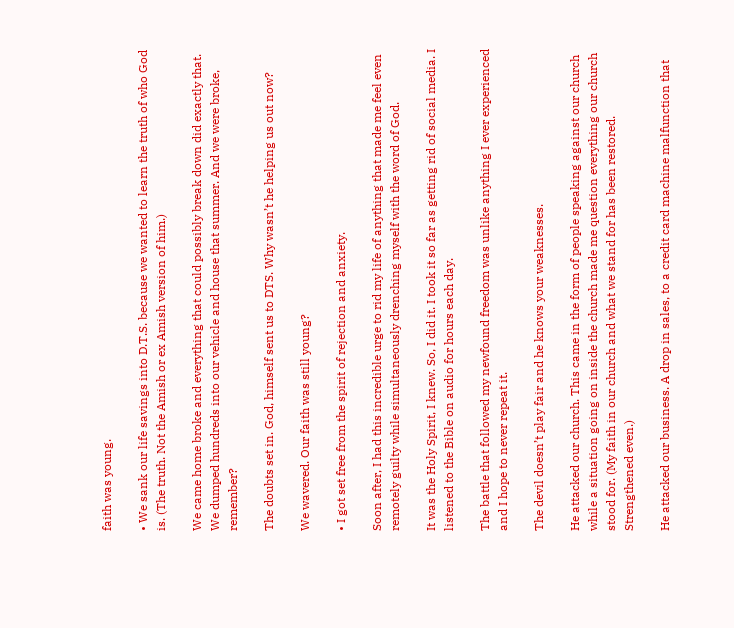faith was young.

• We sank our life savings into D.T.S. because we wanted to learn the truth of who God is. (The truth. Not the Amish or ex Amish version of him.)

We came home broke and everything that could possibly break down did exactly that. We dumped hundreds into our vehicle and house that summer. And we were broke, remember?

The doubts set in. God, himself sent us to DTS. Why wasn’t he helping us out now?

We wavered. Our faith was still young?

• I got set free from the spirit of rejection and anxiety.

Soon after, I had this incredible urge to rid my life of anything that made me feel even remotely guilty while simultaneously drenching myself with the word of God.

It was the Holy Spirit, I knew. So, I did it. I took it so far as getting rid of social media. I listened to the Bible on audio for hours each day.

The battle that followed my newfound freedom was unlike anything I ever experienced and I hope to never repeat it.

The devil doesn’t play fair and he knows your weaknesses.

He attacked our church. This came in the form of people speaking against our church while a situation going on inside the church made me question everything our church stood for. (My faith in our church and what we stand for has been restored. Strengthened even.)

He attacked our business. A drop in sales, to a credit card machine malfunction that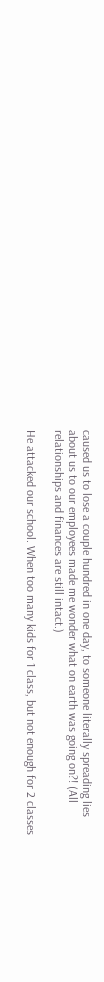caused us to lose a couple hundred in one day, to someone literally spreading lies about us to our employees made me wonder what on earth was going on?! (All relationships and finances are still intact.)

He attacked our school. When too many kids for 1 class, but not enough for 2 classes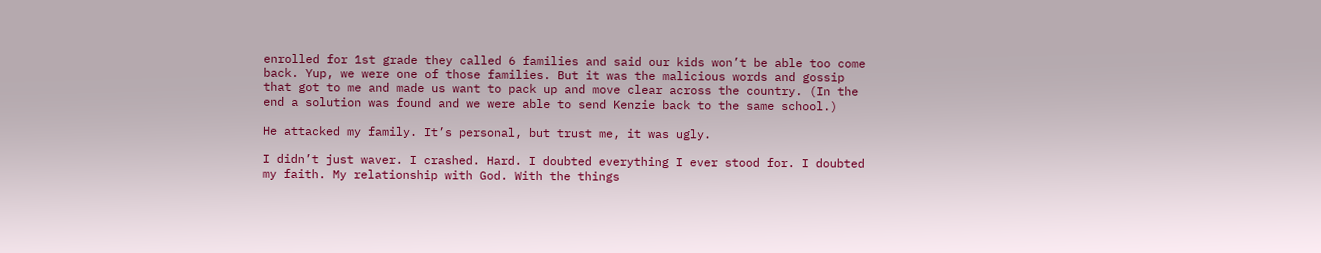enrolled for 1st grade they called 6 families and said our kids won’t be able too come back. Yup, we were one of those families. But it was the malicious words and gossip that got to me and made us want to pack up and move clear across the country. (In the end a solution was found and we were able to send Kenzie back to the same school.)

He attacked my family. It’s personal, but trust me, it was ugly.

I didn’t just waver. I crashed. Hard. I doubted everything I ever stood for. I doubted my faith. My relationship with God. With the things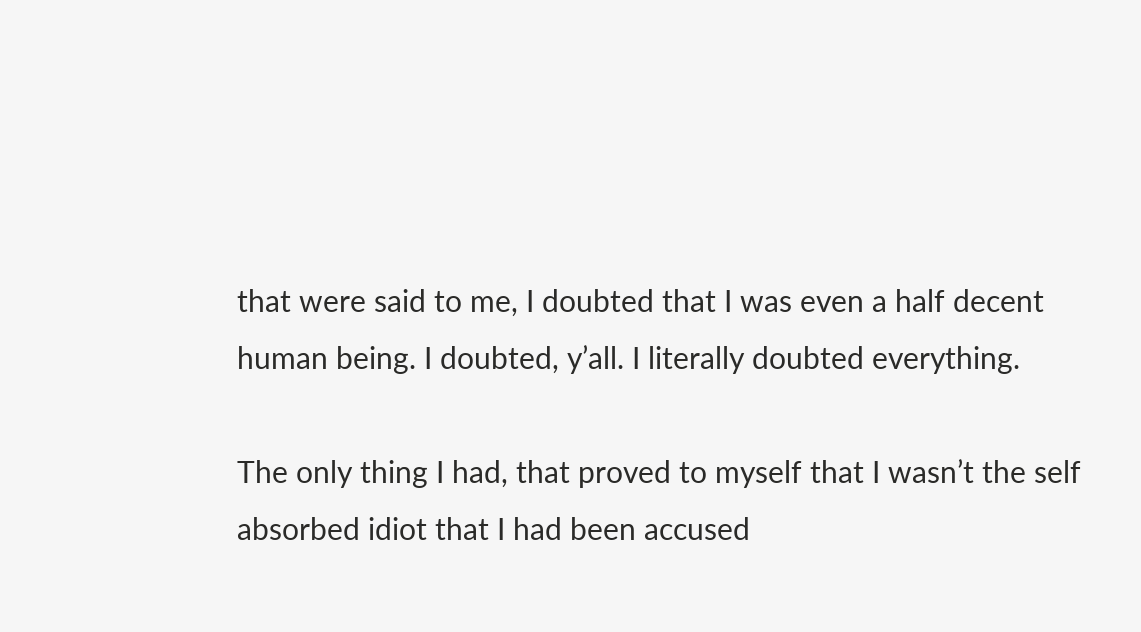that were said to me, I doubted that I was even a half decent human being. I doubted, y’all. I literally doubted everything.

The only thing I had, that proved to myself that I wasn’t the self absorbed idiot that I had been accused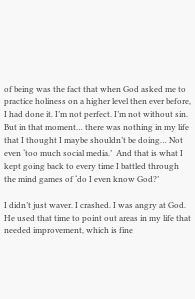of being was the fact that when God asked me to practice holiness on a higher level then ever before, I had done it. I’m not perfect. I’m not without sin. But in that moment… there was nothing in my life that I thought I maybe shouldn’t be doing… Not even ‘too much social media.’  And that is what I kept going back to every time I battled through the mind games of ‘do I even know God?’

I didn’t just waver. I crashed. I was angry at God. He used that time to point out areas in my life that needed improvement, which is fine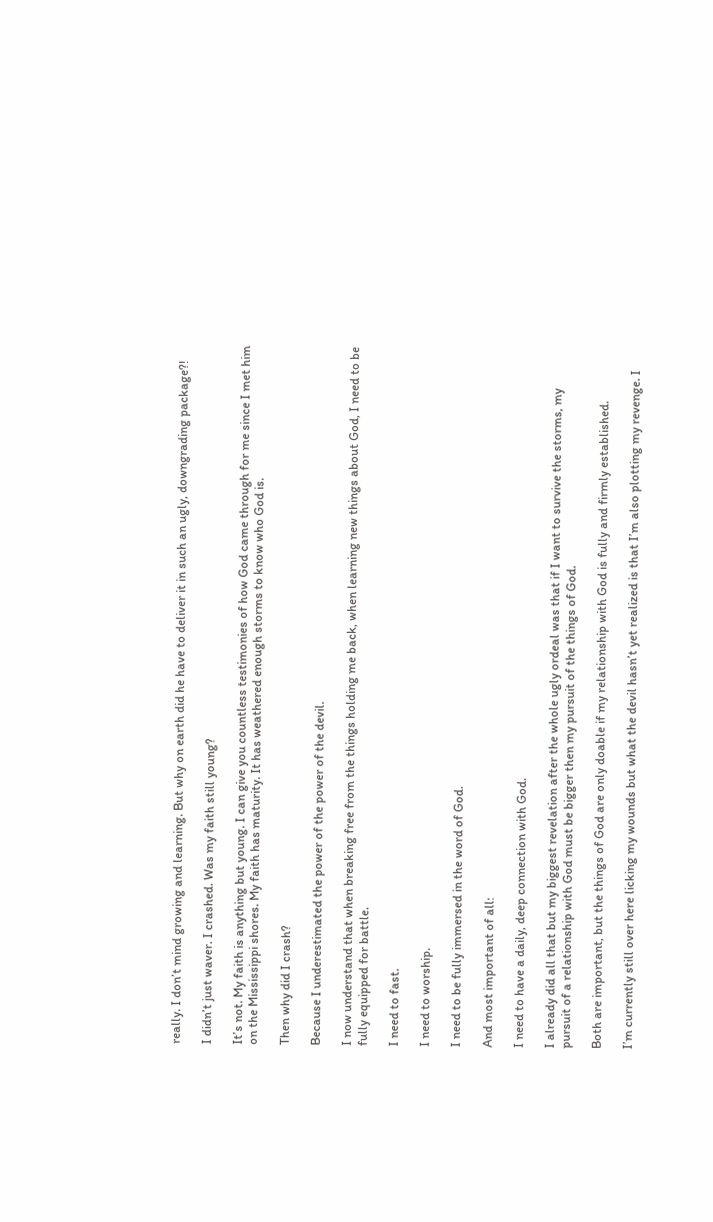really. I don’t mind growing and learning. But why on earth did he have to deliver it in such an ugly, downgrading package?!

I didn’t just waver. I crashed. Was my faith still young?

It’s not. My faith is anything but young. I can give you countless testimonies of how God came through for me since I met him on the Mississippi shores. My faith has maturity. It has weathered enough storms to know who God is.

Then why did I crash?

Because I underestimated the power of the power of the devil.

I now understand that when breaking free from the things holding me back, when learning new things about God, I need to be fully equipped for battle.

I need to fast.

I need to worship.

I need to be fully immersed in the word of God.

And most important of all:

I need to have a daily, deep connection with God.

I already did all that but my biggest revelation after the whole ugly ordeal was that if I want to survive the storms, my pursuit of a relationship with God must be bigger then my pursuit of the things of God.

Both are important, but the things of God are only doable if my relationship with God is fully and firmly established.

I’m currently still over here licking my wounds but what the devil hasn’t yet realized is that I’m also plotting my revenge. I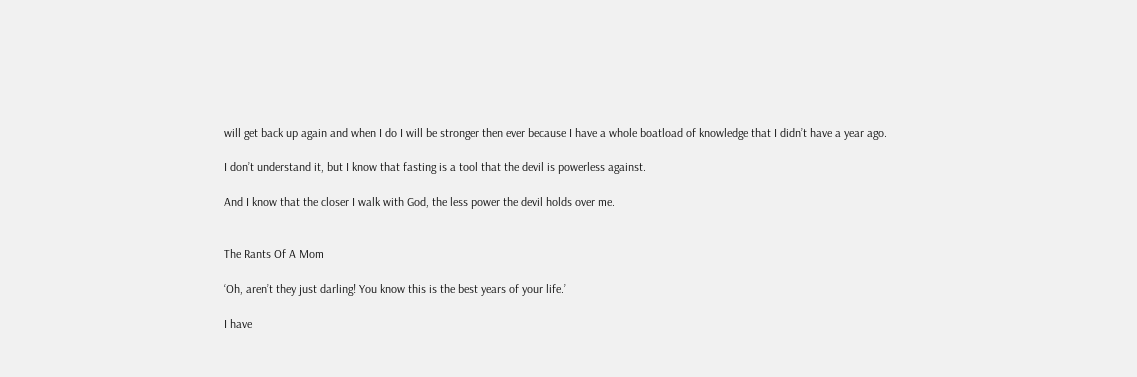will get back up again and when I do I will be stronger then ever because I have a whole boatload of knowledge that I didn’t have a year ago.

I don’t understand it, but I know that fasting is a tool that the devil is powerless against.

And I know that the closer I walk with God, the less power the devil holds over me.


The Rants Of A Mom

‘Oh, aren’t they just darling! You know this is the best years of your life.’

I have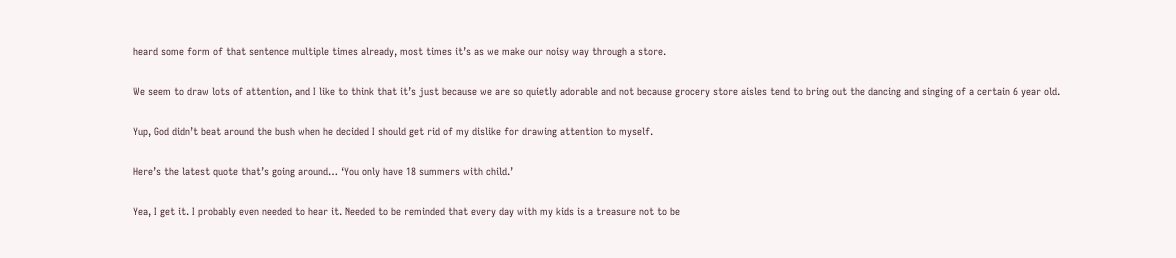heard some form of that sentence multiple times already, most times it’s as we make our noisy way through a store.

We seem to draw lots of attention, and I like to think that it’s just because we are so quietly adorable and not because grocery store aisles tend to bring out the dancing and singing of a certain 6 year old.

Yup, God didn’t beat around the bush when he decided I should get rid of my dislike for drawing attention to myself.

Here’s the latest quote that’s going around… ‘You only have 18 summers with child.’

Yea, I get it. I probably even needed to hear it. Needed to be reminded that every day with my kids is a treasure not to be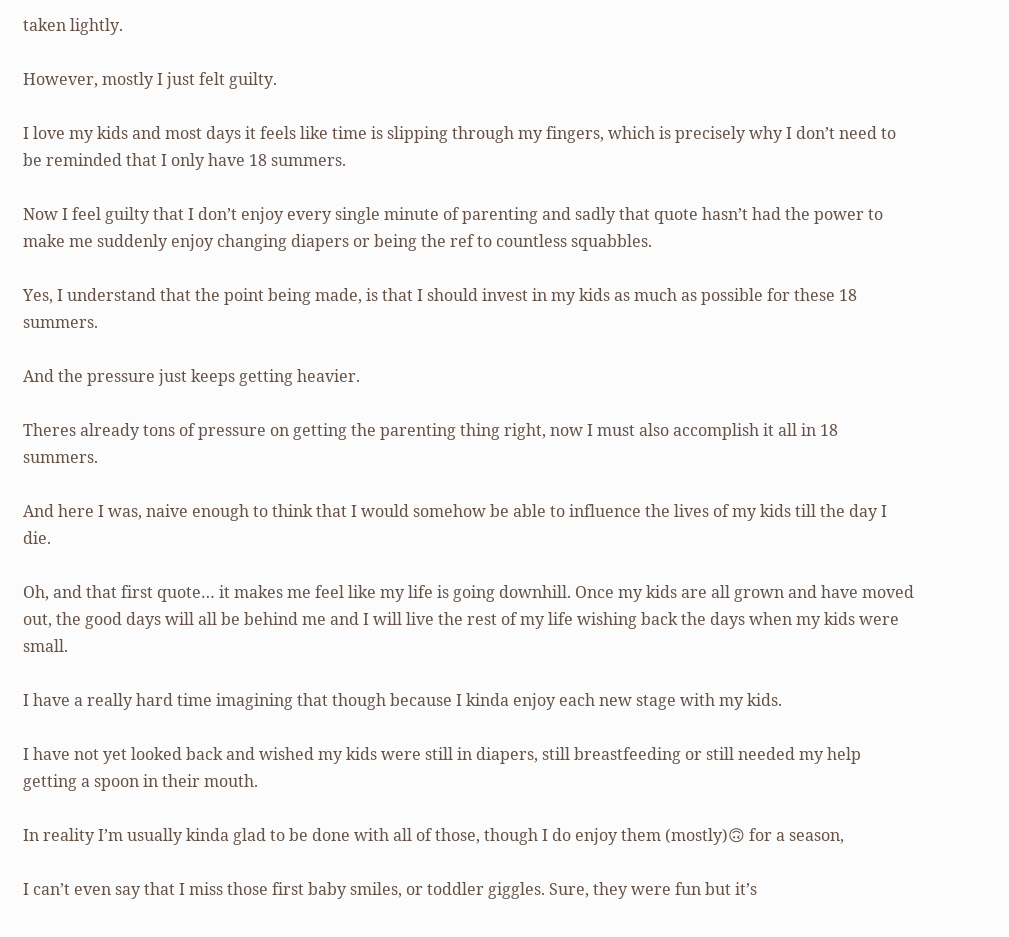taken lightly.

However, mostly I just felt guilty.

I love my kids and most days it feels like time is slipping through my fingers, which is precisely why I don’t need to be reminded that I only have 18 summers.

Now I feel guilty that I don’t enjoy every single minute of parenting and sadly that quote hasn’t had the power to make me suddenly enjoy changing diapers or being the ref to countless squabbles.

Yes, I understand that the point being made, is that I should invest in my kids as much as possible for these 18 summers.

And the pressure just keeps getting heavier.

Theres already tons of pressure on getting the parenting thing right, now I must also accomplish it all in 18 summers.

And here I was, naive enough to think that I would somehow be able to influence the lives of my kids till the day I die.

Oh, and that first quote… it makes me feel like my life is going downhill. Once my kids are all grown and have moved out, the good days will all be behind me and I will live the rest of my life wishing back the days when my kids were small.

I have a really hard time imagining that though because I kinda enjoy each new stage with my kids.

I have not yet looked back and wished my kids were still in diapers, still breastfeeding or still needed my help getting a spoon in their mouth.

In reality I’m usually kinda glad to be done with all of those, though I do enjoy them (mostly)🙃 for a season,

I can’t even say that I miss those first baby smiles, or toddler giggles. Sure, they were fun but it’s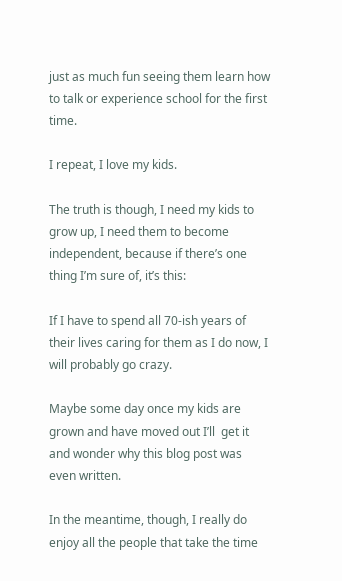just as much fun seeing them learn how to talk or experience school for the first time.

I repeat, I love my kids.

The truth is though, I need my kids to grow up, I need them to become independent, because if there’s one thing I’m sure of, it’s this:

If I have to spend all 70-ish years of their lives caring for them as I do now, I will probably go crazy.

Maybe some day once my kids are grown and have moved out I’ll  get it and wonder why this blog post was even written.

In the meantime, though, I really do enjoy all the people that take the time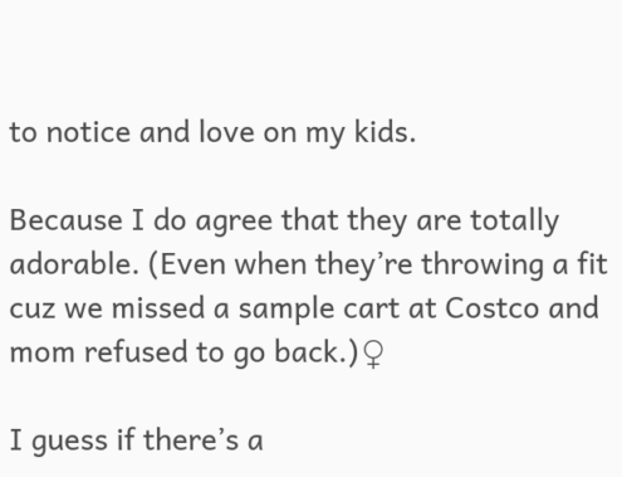to notice and love on my kids.

Because I do agree that they are totally adorable. (Even when they’re throwing a fit cuz we missed a sample cart at Costco and mom refused to go back.)♀

I guess if there’s a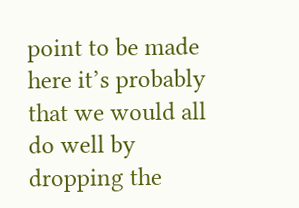point to be made here it’s probably that we would all do well by dropping the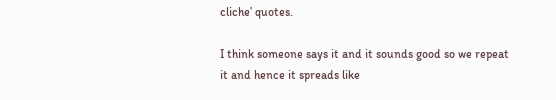cliche’ quotes.

I think someone says it and it sounds good so we repeat it and hence it spreads like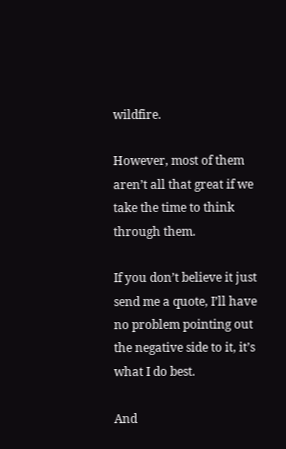wildfire.

However, most of them aren’t all that great if we take the time to think through them.

If you don’t believe it just send me a quote, I’ll have no problem pointing out the negative side to it, it’s what I do best.

And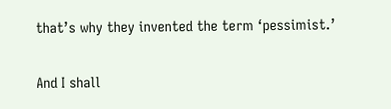that’s why they invented the term ‘pessimist.’

And I shall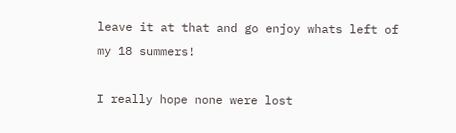leave it at that and go enjoy whats left of my 18 summers!

I really hope none were lost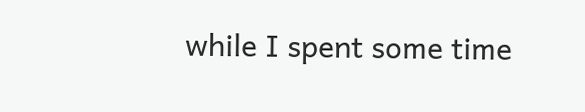while I spent some time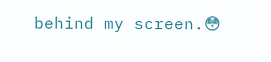behind my screen.😳